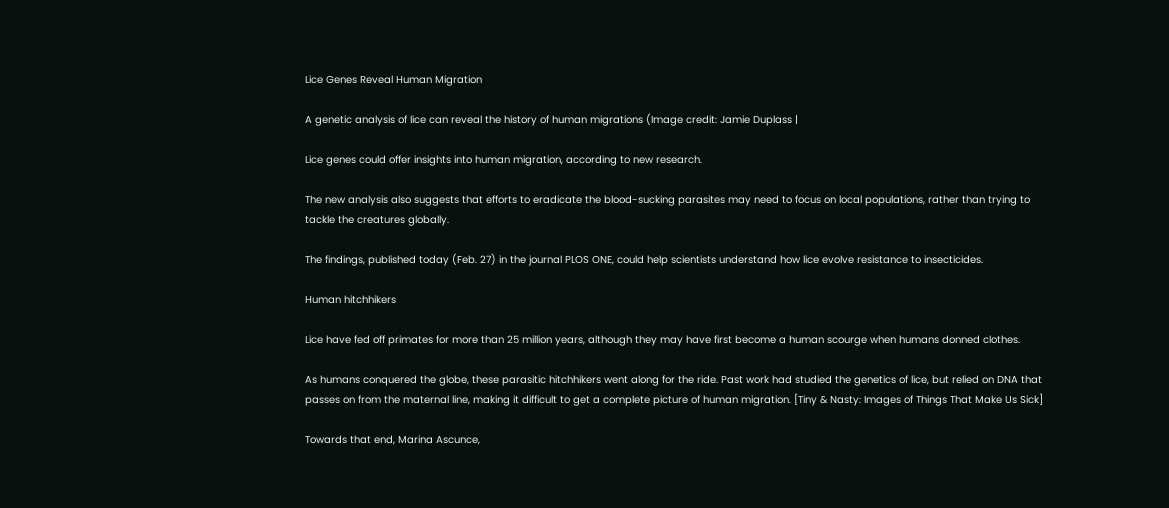Lice Genes Reveal Human Migration

A genetic analysis of lice can reveal the history of human migrations (Image credit: Jamie Duplass |

Lice genes could offer insights into human migration, according to new research.

The new analysis also suggests that efforts to eradicate the blood-sucking parasites may need to focus on local populations, rather than trying to tackle the creatures globally.

The findings, published today (Feb. 27) in the journal PLOS ONE, could help scientists understand how lice evolve resistance to insecticides.

Human hitchhikers

Lice have fed off primates for more than 25 million years, although they may have first become a human scourge when humans donned clothes.

As humans conquered the globe, these parasitic hitchhikers went along for the ride. Past work had studied the genetics of lice, but relied on DNA that passes on from the maternal line, making it difficult to get a complete picture of human migration. [Tiny & Nasty: Images of Things That Make Us Sick]

Towards that end, Marina Ascunce,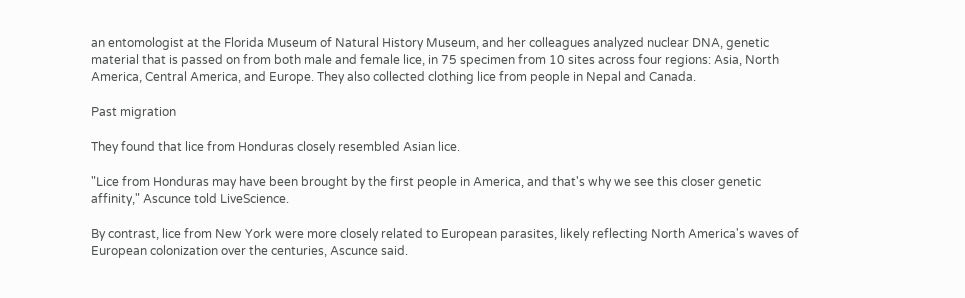an entomologist at the Florida Museum of Natural History Museum, and her colleagues analyzed nuclear DNA, genetic material that is passed on from both male and female lice, in 75 specimen from 10 sites across four regions: Asia, North America, Central America, and Europe. They also collected clothing lice from people in Nepal and Canada.

Past migration

They found that lice from Honduras closely resembled Asian lice.

"Lice from Honduras may have been brought by the first people in America, and that's why we see this closer genetic affinity," Ascunce told LiveScience.

By contrast, lice from New York were more closely related to European parasites, likely reflecting North America's waves of European colonization over the centuries, Ascunce said.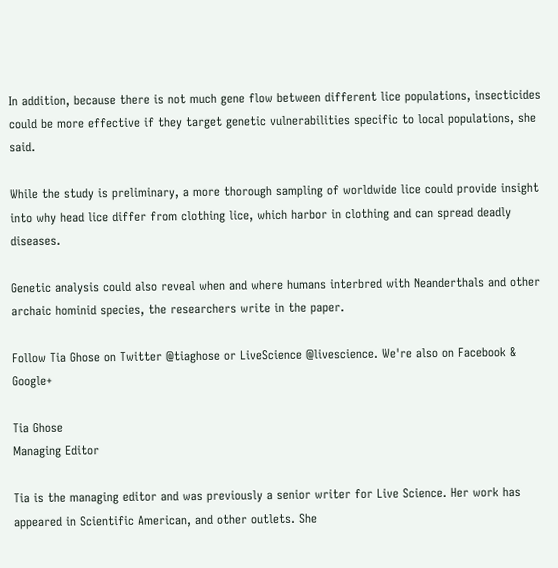In addition, because there is not much gene flow between different lice populations, insecticides could be more effective if they target genetic vulnerabilities specific to local populations, she said.

While the study is preliminary, a more thorough sampling of worldwide lice could provide insight into why head lice differ from clothing lice, which harbor in clothing and can spread deadly diseases.

Genetic analysis could also reveal when and where humans interbred with Neanderthals and other archaic hominid species, the researchers write in the paper.

Follow Tia Ghose on Twitter @tiaghose or LiveScience @livescience. We're also on Facebook & Google+

Tia Ghose
Managing Editor

Tia is the managing editor and was previously a senior writer for Live Science. Her work has appeared in Scientific American, and other outlets. She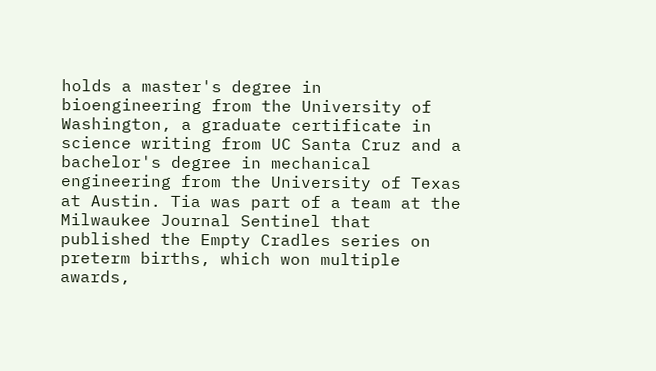holds a master's degree in bioengineering from the University of Washington, a graduate certificate in science writing from UC Santa Cruz and a bachelor's degree in mechanical engineering from the University of Texas at Austin. Tia was part of a team at the Milwaukee Journal Sentinel that published the Empty Cradles series on preterm births, which won multiple awards,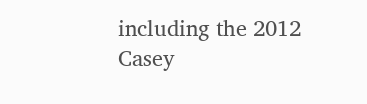including the 2012 Casey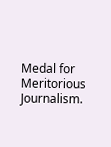Medal for Meritorious Journalism.